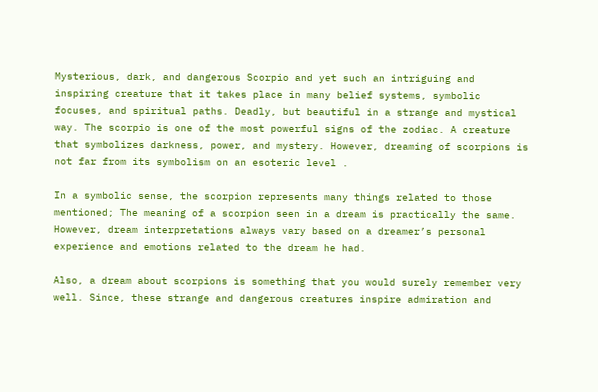Mysterious, dark, and dangerous Scorpio and yet such an intriguing and inspiring creature that it takes place in many belief systems, symbolic focuses, and spiritual paths. Deadly, but beautiful in a strange and mystical way. The scorpio is one of the most powerful signs of the zodiac. A creature that symbolizes darkness, power, and mystery. However, dreaming of scorpions is not far from its symbolism on an esoteric level .

In a symbolic sense, the scorpion represents many things related to those mentioned; The meaning of a scorpion seen in a dream is practically the same. However, dream interpretations always vary based on a dreamer’s personal experience and emotions related to the dream he had.

Also, a dream about scorpions is something that you would surely remember very well. Since, these strange and dangerous creatures inspire admiration and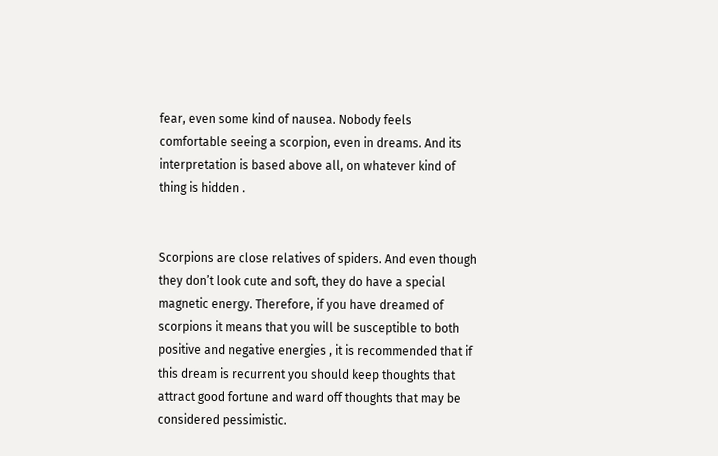fear, even some kind of nausea. Nobody feels comfortable seeing a scorpion, even in dreams. And its interpretation is based above all, on whatever kind of thing is hidden .


Scorpions are close relatives of spiders. And even though they don’t look cute and soft, they do have a special magnetic energy. Therefore, if you have dreamed of scorpions it means that you will be susceptible to both positive and negative energies , it is recommended that if this dream is recurrent you should keep thoughts that attract good fortune and ward off thoughts that may be considered pessimistic.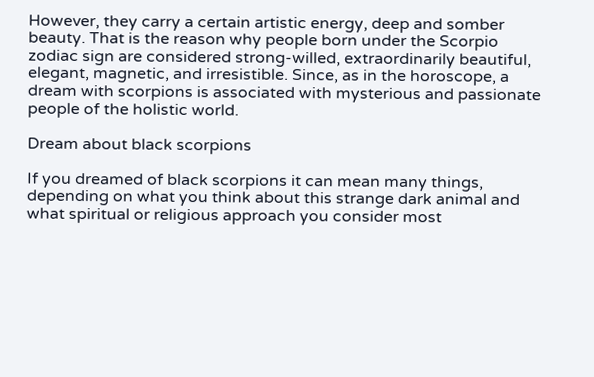However, they carry a certain artistic energy, deep and somber beauty. That is the reason why people born under the Scorpio zodiac sign are considered strong-willed, extraordinarily beautiful, elegant, magnetic, and irresistible. Since, as in the horoscope, a dream with scorpions is associated with mysterious and passionate people of the holistic world.

Dream about black scorpions

If you dreamed of black scorpions it can mean many things, depending on what you think about this strange dark animal and what spiritual or religious approach you consider most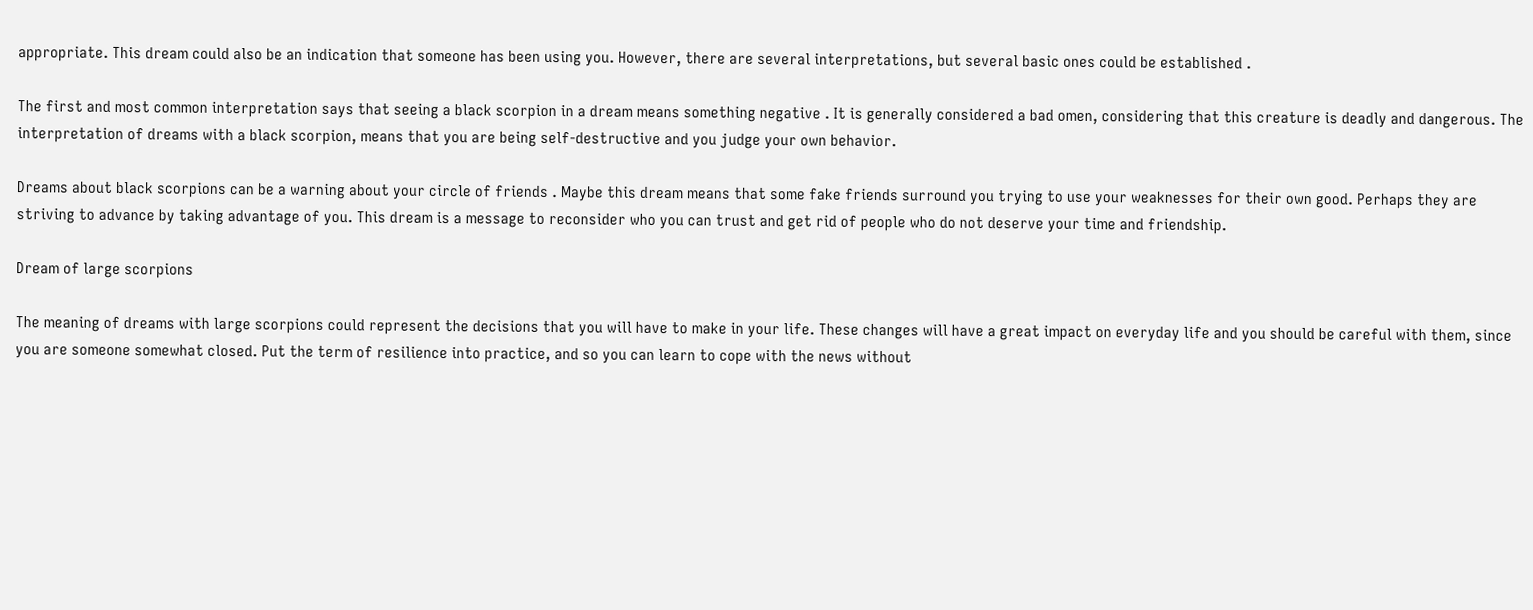appropriate. This dream could also be an indication that someone has been using you. However, there are several interpretations, but several basic ones could be established .

The first and most common interpretation says that seeing a black scorpion in a dream means something negative . It is generally considered a bad omen, considering that this creature is deadly and dangerous. The interpretation of dreams with a black scorpion, means that you are being self-destructive and you judge your own behavior.

Dreams about black scorpions can be a warning about your circle of friends . Maybe this dream means that some fake friends surround you trying to use your weaknesses for their own good. Perhaps they are striving to advance by taking advantage of you. This dream is a message to reconsider who you can trust and get rid of people who do not deserve your time and friendship.

Dream of large scorpions

The meaning of dreams with large scorpions could represent the decisions that you will have to make in your life. These changes will have a great impact on everyday life and you should be careful with them, since you are someone somewhat closed. Put the term of resilience into practice, and so you can learn to cope with the news without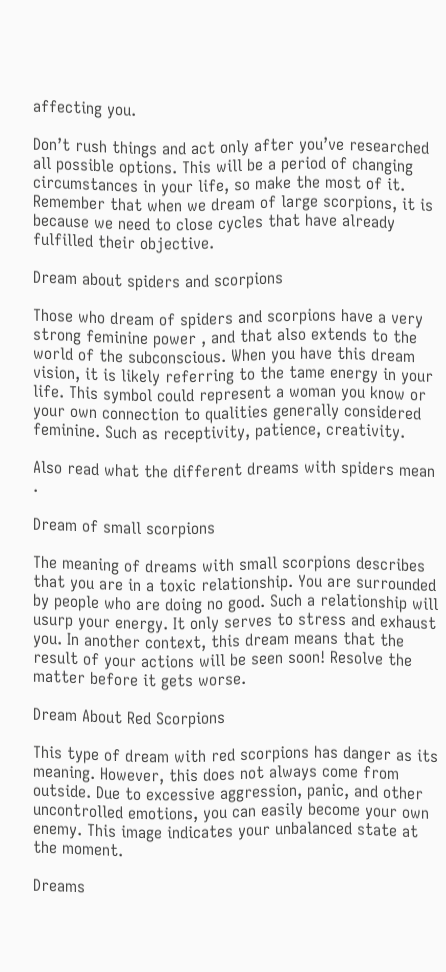affecting you.

Don’t rush things and act only after you’ve researched all possible options. This will be a period of changing circumstances in your life, so make the most of it. Remember that when we dream of large scorpions, it is because we need to close cycles that have already fulfilled their objective.

Dream about spiders and scorpions

Those who dream of spiders and scorpions have a very strong feminine power , and that also extends to the world of the subconscious. When you have this dream vision, it is likely referring to the tame energy in your life. This symbol could represent a woman you know or your own connection to qualities generally considered feminine. Such as receptivity, patience, creativity.

Also read what the different dreams with spiders mean .

Dream of small scorpions

The meaning of dreams with small scorpions describes that you are in a toxic relationship. You are surrounded by people who are doing no good. Such a relationship will usurp your energy. It only serves to stress and exhaust you. In another context, this dream means that the result of your actions will be seen soon! Resolve the matter before it gets worse.

Dream About Red Scorpions

This type of dream with red scorpions has danger as its meaning. However, this does not always come from outside. Due to excessive aggression, panic, and other uncontrolled emotions, you can easily become your own enemy. This image indicates your unbalanced state at the moment.

Dreams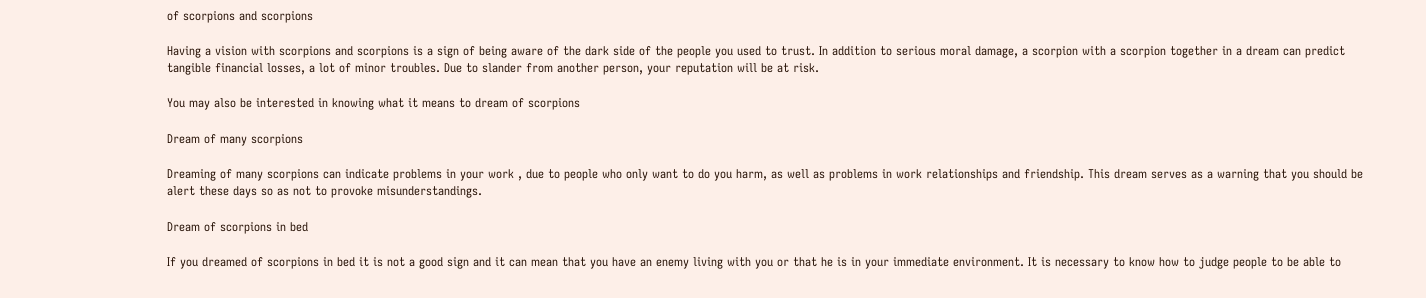of scorpions and scorpions

Having a vision with scorpions and scorpions is a sign of being aware of the dark side of the people you used to trust. In addition to serious moral damage, a scorpion with a scorpion together in a dream can predict tangible financial losses, a lot of minor troubles. Due to slander from another person, your reputation will be at risk.

You may also be interested in knowing what it means to dream of scorpions

Dream of many scorpions

Dreaming of many scorpions can indicate problems in your work , due to people who only want to do you harm, as well as problems in work relationships and friendship. This dream serves as a warning that you should be alert these days so as not to provoke misunderstandings.

Dream of scorpions in bed

If you dreamed of scorpions in bed it is not a good sign and it can mean that you have an enemy living with you or that he is in your immediate environment. It is necessary to know how to judge people to be able to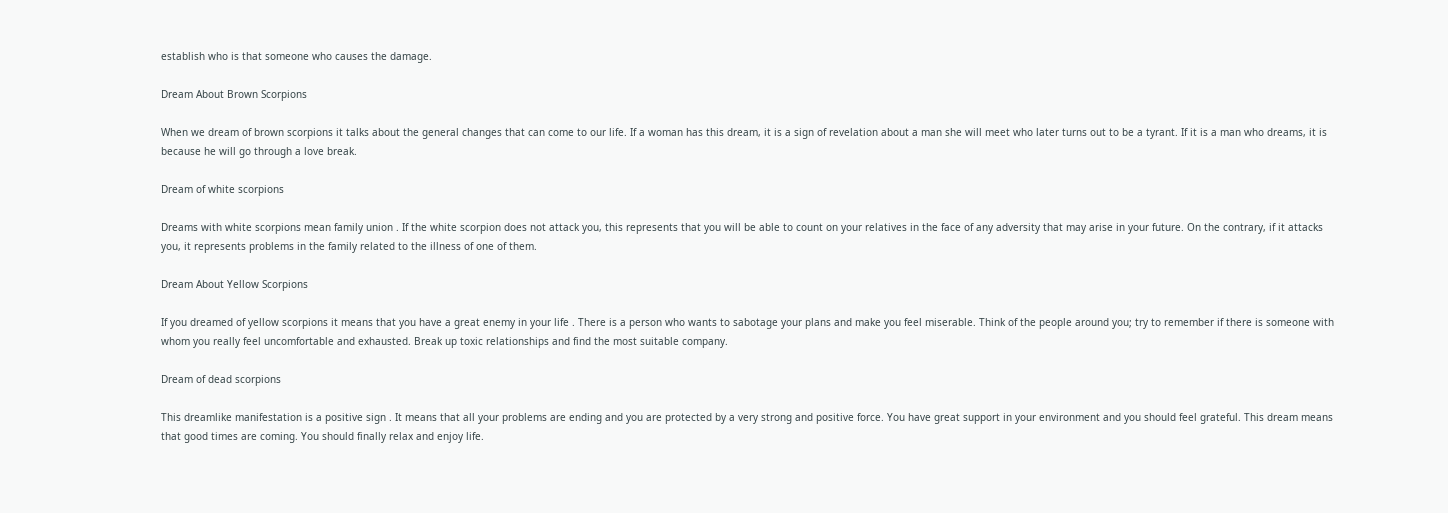establish who is that someone who causes the damage.

Dream About Brown Scorpions

When we dream of brown scorpions it talks about the general changes that can come to our life. If a woman has this dream, it is a sign of revelation about a man she will meet who later turns out to be a tyrant. If it is a man who dreams, it is because he will go through a love break.

Dream of white scorpions

Dreams with white scorpions mean family union . If the white scorpion does not attack you, this represents that you will be able to count on your relatives in the face of any adversity that may arise in your future. On the contrary, if it attacks you, it represents problems in the family related to the illness of one of them.

Dream About Yellow Scorpions

If you dreamed of yellow scorpions it means that you have a great enemy in your life . There is a person who wants to sabotage your plans and make you feel miserable. Think of the people around you; try to remember if there is someone with whom you really feel uncomfortable and exhausted. Break up toxic relationships and find the most suitable company.

Dream of dead scorpions

This dreamlike manifestation is a positive sign . It means that all your problems are ending and you are protected by a very strong and positive force. You have great support in your environment and you should feel grateful. This dream means that good times are coming. You should finally relax and enjoy life.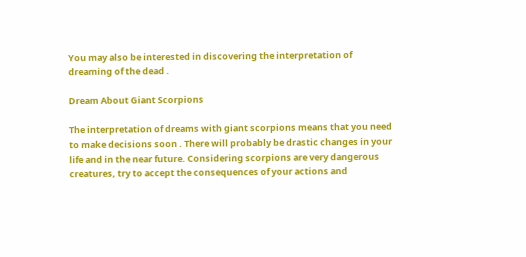You may also be interested in discovering the interpretation of dreaming of the dead .

Dream About Giant Scorpions

The interpretation of dreams with giant scorpions means that you need to make decisions soon . There will probably be drastic changes in your life and in the near future. Considering scorpions are very dangerous creatures, try to accept the consequences of your actions and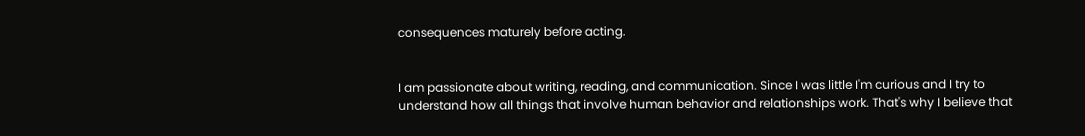consequences maturely before acting.


I am passionate about writing, reading, and communication. Since I was little I'm curious and I try to understand how all things that involve human behavior and relationships work. That's why I believe that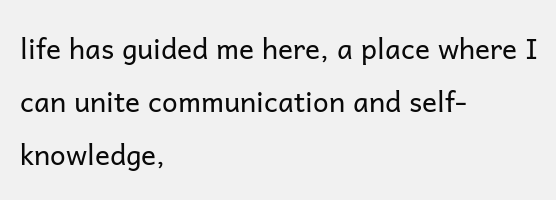life has guided me here, a place where I can unite communication and self-knowledge,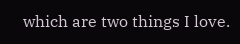which are two things I love.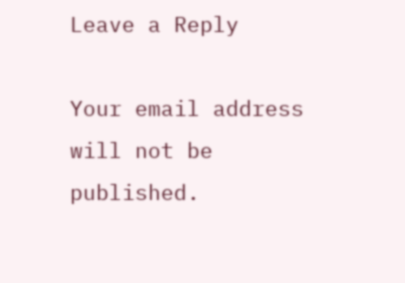Leave a Reply

Your email address will not be published.